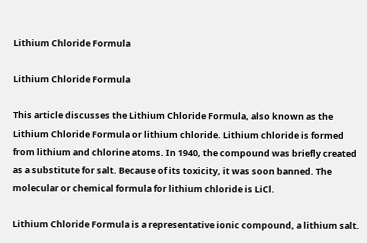Lithium Chloride Formula

Lithium Chloride Formula

This article discusses the Lithium Chloride Formula, also known as the  Lithium Chloride Formula or lithium chloride. Lithium chloride is formed from lithium and chlorine atoms. In 1940, the compound was briefly created as a substitute for salt. Because of its toxicity, it was soon banned. The molecular or chemical formula for lithium chloride is LiCl.

Lithium Chloride Formula is a representative ionic compound, a lithium salt.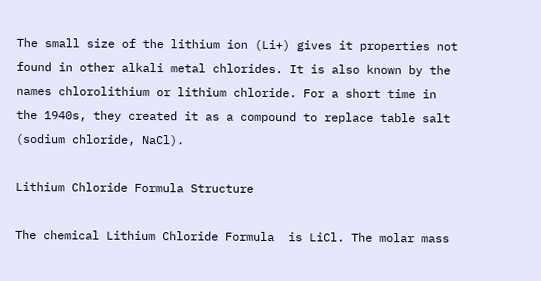The small size of the lithium ion (Li+) gives it properties not found in other alkali metal chlorides. It is also known by the names chlorolithium or lithium chloride. For a short time in the 1940s, they created it as a compound to replace table salt (sodium chloride, NaCl).

Lithium Chloride Formula Structure

The chemical Lithium Chloride Formula  is LiCl. The molar mass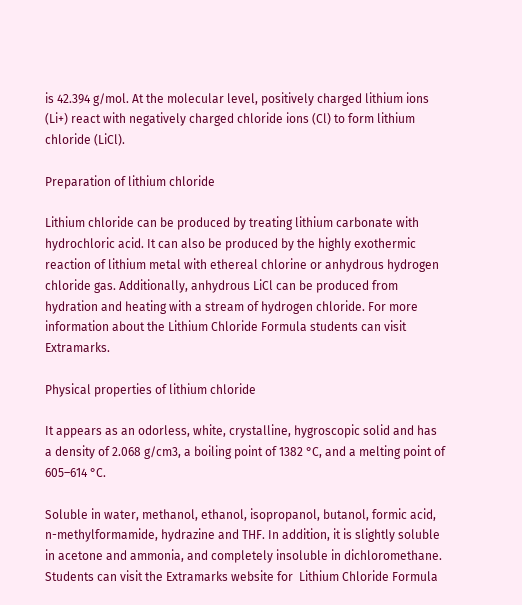is 42.394 g/mol. At the molecular level, positively charged lithium ions (Li+) react with negatively charged chloride ions (Cl) to form lithium chloride (LiCl).

Preparation of lithium chloride

Lithium chloride can be produced by treating lithium carbonate with hydrochloric acid. It can also be produced by the highly exothermic reaction of lithium metal with ethereal chlorine or anhydrous hydrogen chloride gas. Additionally, anhydrous LiCl can be produced from hydration and heating with a stream of hydrogen chloride. For more information about the Lithium Chloride Formula students can visit Extramarks.

Physical properties of lithium chloride

It appears as an odorless, white, crystalline, hygroscopic solid and has a density of 2.068 g/cm3, a boiling point of 1382 °C, and a melting point of 605–614 °C.

Soluble in water, methanol, ethanol, isopropanol, butanol, formic acid, n-methylformamide, hydrazine and THF. In addition, it is slightly soluble in acetone and ammonia, and completely insoluble in dichloromethane. Students can visit the Extramarks website for  Lithium Chloride Formula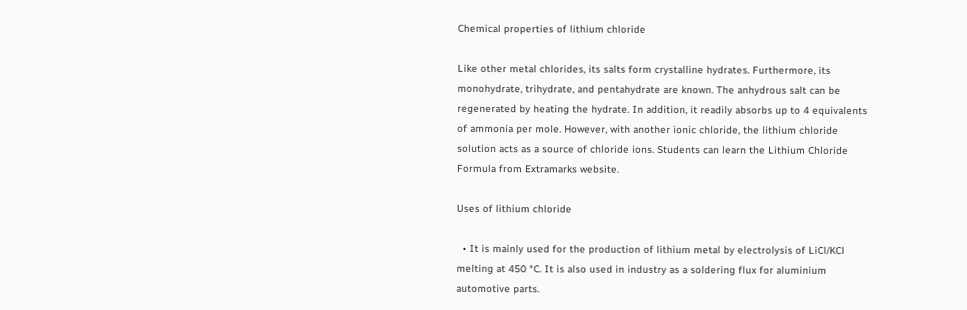Chemical properties of lithium chloride

Like other metal chlorides, its salts form crystalline hydrates. Furthermore, its monohydrate, trihydrate, and pentahydrate are known. The anhydrous salt can be regenerated by heating the hydrate. In addition, it readily absorbs up to 4 equivalents of ammonia per mole. However, with another ionic chloride, the lithium chloride solution acts as a source of chloride ions. Students can learn the Lithium Chloride Formula from Extramarks website.

Uses of lithium chloride

  • It is mainly used for the production of lithium metal by electrolysis of LiCl/KCl melting at 450 °C. It is also used in industry as a soldering flux for aluminium automotive parts.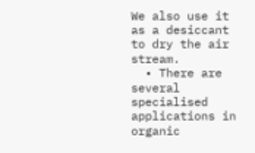We also use it as a desiccant to dry the air stream.
  • There are several specialised applications in organic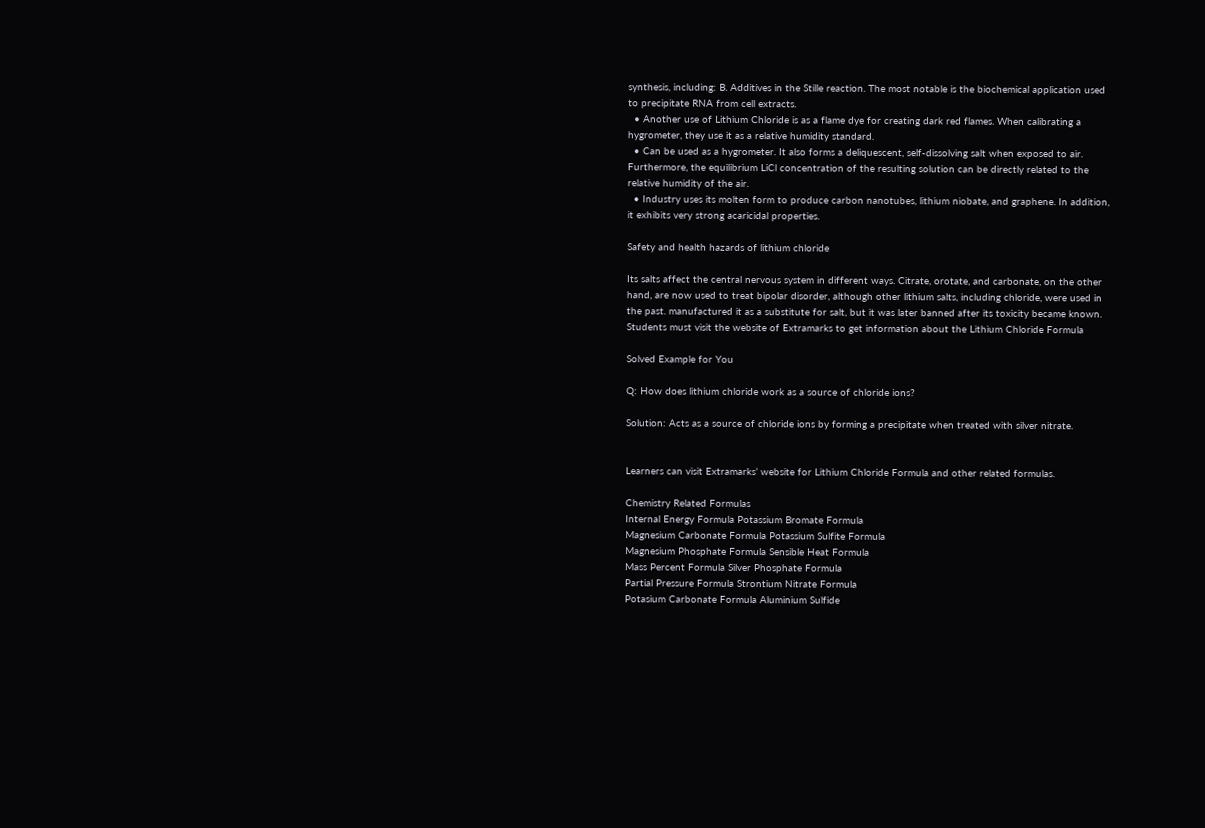synthesis, including: B. Additives in the Stille reaction. The most notable is the biochemical application used to precipitate RNA from cell extracts.
  • Another use of Lithium Chloride is as a flame dye for creating dark red flames. When calibrating a hygrometer, they use it as a relative humidity standard.
  • Can be used as a hygrometer. It also forms a deliquescent, self-dissolving salt when exposed to air. Furthermore, the equilibrium LiCl concentration of the resulting solution can be directly related to the relative humidity of the air.
  • Industry uses its molten form to produce carbon nanotubes, lithium niobate, and graphene. In addition, it exhibits very strong acaricidal properties.

Safety and health hazards of lithium chloride

Its salts affect the central nervous system in different ways. Citrate, orotate, and carbonate, on the other hand, are now used to treat bipolar disorder, although other lithium salts, including chloride, were used in the past. manufactured it as a substitute for salt, but it was later banned after its toxicity became known. Students must visit the website of Extramarks to get information about the Lithium Chloride Formula

Solved Example for You

Q: How does lithium chloride work as a source of chloride ions?

Solution: Acts as a source of chloride ions by forming a precipitate when treated with silver nitrate.


Learners can visit Extramarks’ website for Lithium Chloride Formula and other related formulas.

Chemistry Related Formulas
Internal Energy Formula Potassium Bromate Formula
Magnesium Carbonate Formula Potassium Sulfite Formula
Magnesium Phosphate Formula Sensible Heat Formula
Mass Percent Formula Silver Phosphate Formula
Partial Pressure Formula Strontium Nitrate Formula
Potasium Carbonate Formula Aluminium Sulfide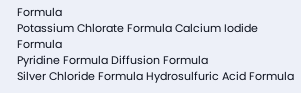Formula
Potassium Chlorate Formula Calcium Iodide Formula
Pyridine Formula Diffusion Formula
Silver Chloride Formula Hydrosulfuric Acid Formula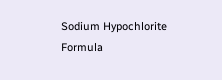Sodium Hypochlorite Formula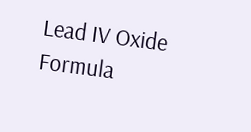Lead IV Oxide Formula